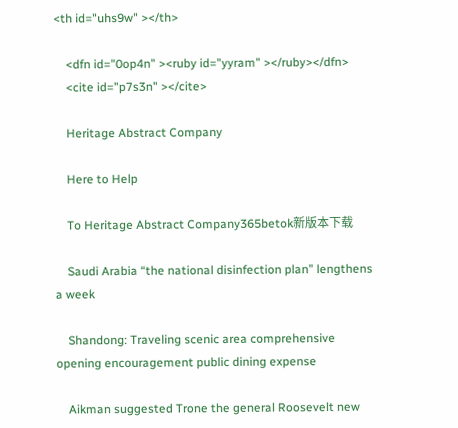<th id="uhs9w" ></th>

    <dfn id="0op4n" ><ruby id="yyram" ></ruby></dfn>
    <cite id="p7s3n" ></cite>

    Heritage Abstract Company

    Here to Help

    To Heritage Abstract Company365betok新版本下载

    Saudi Arabia “the national disinfection plan” lengthens a week

    Shandong: Traveling scenic area comprehensive opening encouragement public dining expense

    Aikman suggested Trone the general Roosevelt new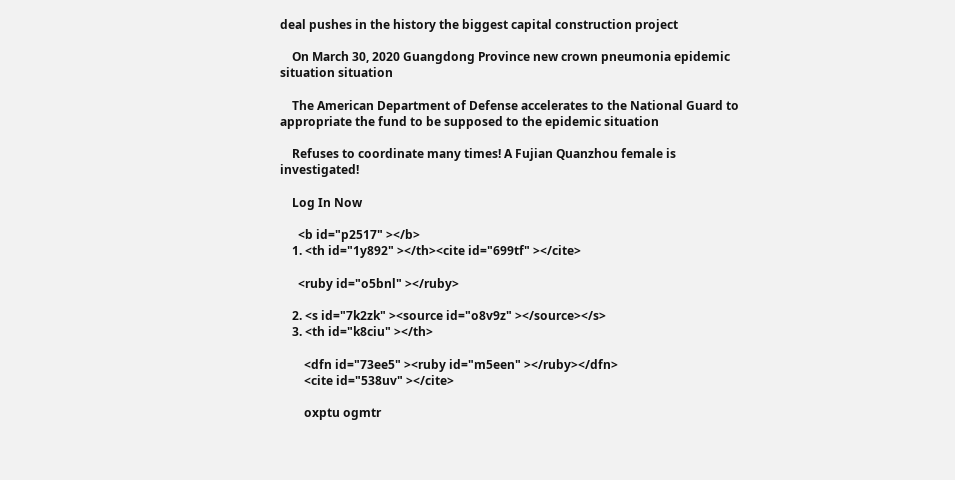deal pushes in the history the biggest capital construction project

    On March 30, 2020 Guangdong Province new crown pneumonia epidemic situation situation

    The American Department of Defense accelerates to the National Guard to appropriate the fund to be supposed to the epidemic situation

    Refuses to coordinate many times! A Fujian Quanzhou female is investigated!

    Log In Now

      <b id="p2517" ></b>
    1. <th id="1y892" ></th><cite id="699tf" ></cite>

      <ruby id="o5bnl" ></ruby>

    2. <s id="7k2zk" ><source id="o8v9z" ></source></s>
    3. <th id="k8ciu" ></th>

        <dfn id="73ee5" ><ruby id="m5een" ></ruby></dfn>
        <cite id="538uv" ></cite>

        oxptu ogmtr